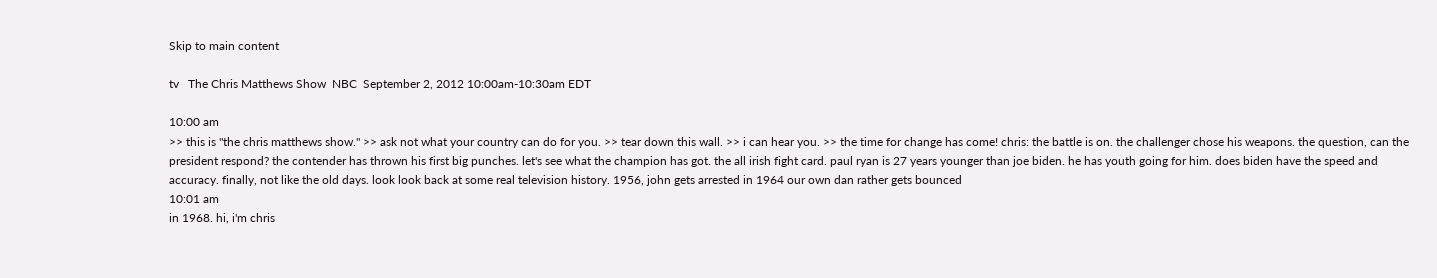Skip to main content

tv   The Chris Matthews Show  NBC  September 2, 2012 10:00am-10:30am EDT

10:00 am
>> this is "the chris matthews show." >> ask not what your country can do for you. >> tear down this wall. >> i can hear you. >> the time for change has come! chris: the battle is on. the challenger chose his weapons. the question, can the president respond? the contender has thrown his first big punches. let's see what the champion has got. the all irish fight card. paul ryan is 27 years younger than joe biden. he has youth going for him. does biden have the speed and accuracy. finally, not like the old days. look look back at some real television history. 1956, john gets arrested in 1964 our own dan rather gets bounced
10:01 am
in 1968. hi, i'm chris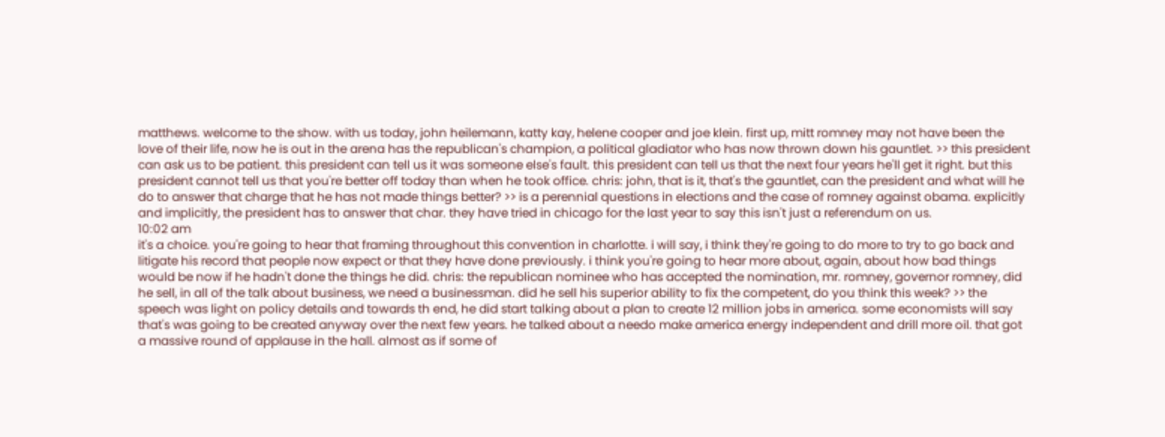matthews. welcome to the show. with us today, john heilemann, katty kay, helene cooper and joe klein. first up, mitt romney may not have been the love of their life, now he is out in the arena has the republican's champion, a political gladiator who has now thrown down his gauntlet. >> this president can ask us to be patient. this president can tell us it was someone else's fault. this president can tell us that the next four years he'll get it right. but this president cannot tell us that you're better off today than when he took office. chris: john, that is it, that's the gauntlet, can the president and what will he do to answer that charge that he has not made things better? >> is a perennial questions in elections and the case of romney against obama. explicitly and implicitly, the president has to answer that char. they have tried in chicago for the last year to say this isn't just a referendum on us.
10:02 am
it's a choice. you're going to hear that framing throughout this convention in charlotte. i will say, i think they're going to do more to try to go back and litigate his record that people now expect or that they have done previously. i think you're going to hear more about, again, about how bad things would be now if he hadn't done the things he did. chris: the republican nominee who has accepted the nomination, mr. romney, governor romney, did he sell, in all of the talk about business, we need a businessman. did he sell his superior ability to fix the competent, do you think this week? >> the speech was light on policy details and towards th end, he did start talking about a plan to create 12 million jobs in america. some economists will say that's was going to be created anyway over the next few years. he talked about a needo make america energy independent and drill more oil. that got a massive round of applause in the hall. almost as if some of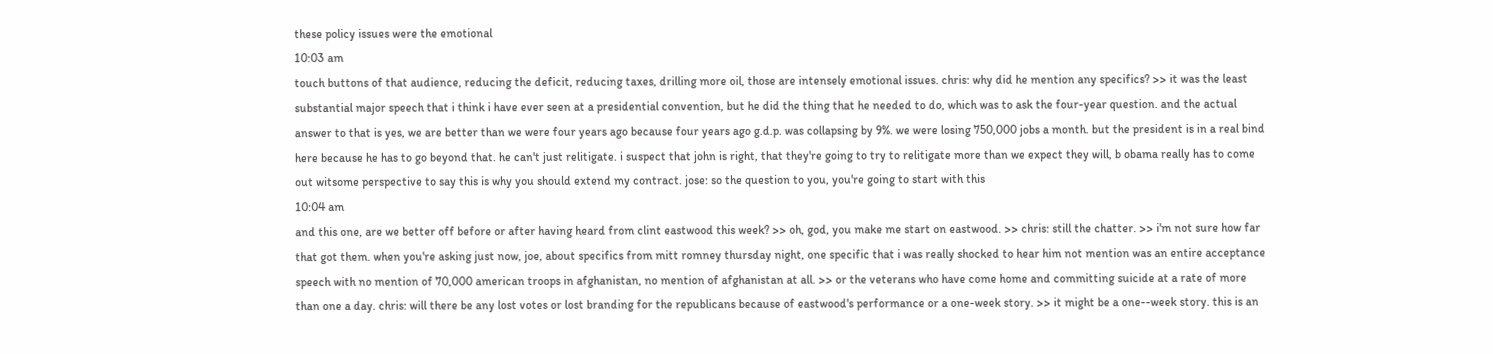these policy issues were the emotional
10:03 am
touch buttons of that audience, reducing the deficit, reducing taxes, drilling more oil, those are intensely emotional issues. chris: why did he mention any specifics? >> it was the least substantial major speech that i think i have ever seen at a presidential convention, but he did the thing that he needed to do, which was to ask the four-year question. and the actual answer to that is yes, we are better than we were four years ago because four years ago g.d.p. was collapsing by 9%. we were losing 750,000 jobs a month. but the president is in a real bind here because he has to go beyond that. he can't just relitigate. i suspect that john is right, that they're going to try to relitigate more than we expect they will, b obama really has to come out witsome perspective to say this is why you should extend my contract. jose: so the question to you, you're going to start with this
10:04 am
and this one, are we better off before or after having heard from clint eastwood this week? >> oh, god, you make me start on eastwood. >> chris: still the chatter. >> i'm not sure how far that got them. when you're asking just now, joe, about specifics from mitt romney thursday night, one specific that i was really shocked to hear him not mention was an entire acceptance speech with no mention of 70,000 american troops in afghanistan, no mention of afghanistan at all. >> or the veterans who have come home and committing suicide at a rate of more than one a day. chris: will there be any lost votes or lost branding for the republicans because of eastwood's performance or a one-week story. >> it might be a one--week story. this is an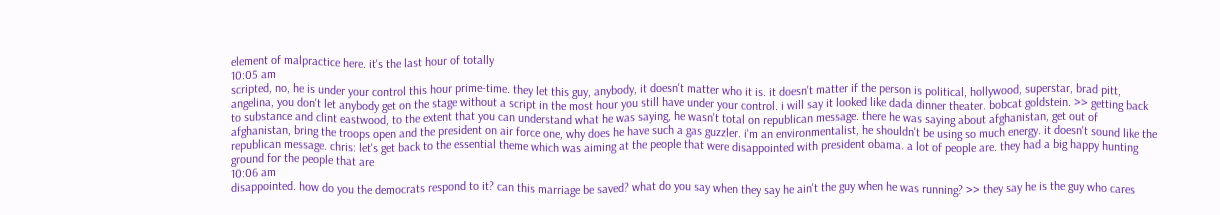element of malpractice here. it's the last hour of totally
10:05 am
scripted, no, he is under your control this hour prime-time. they let this guy, anybody, it doesn't matter who it is. it doesn't matter if the person is political, hollywood, superstar, brad pitt, angelina, you don't let anybody get on the stage without a script in the most hour you still have under your control. i will say it looked like dada dinner theater. bobcat goldstein. >> getting back to substance and clint eastwood, to the extent that you can understand what he was saying, he wasn't total on republican message. there he was saying about afghanistan, get out of afghanistan, bring the troops open and the president on air force one, why does he have such a gas guzzler. i'm an environmentalist, he shouldn't be using so much energy. it doesn't sound like the republican message. chris: let's get back to the essential theme which was aiming at the people that were disappointed with president obama. a lot of people are. they had a big happy hunting ground for the people that are
10:06 am
disappointed. how do you the democrats respond to it? can this marriage be saved? what do you say when they say he ain't the guy when he was running? >> they say he is the guy who cares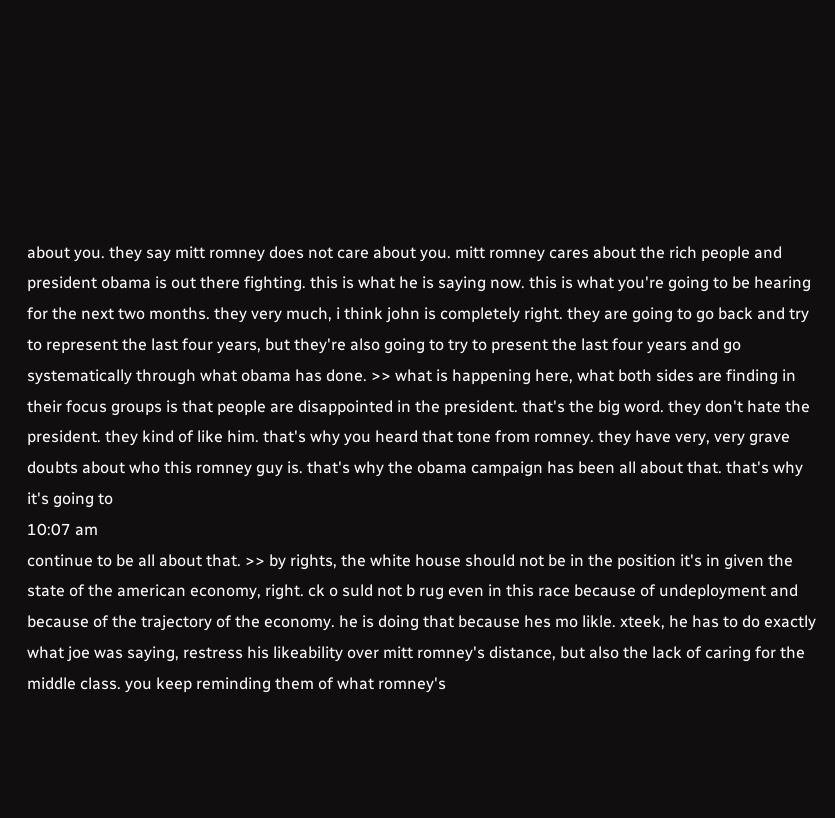about you. they say mitt romney does not care about you. mitt romney cares about the rich people and president obama is out there fighting. this is what he is saying now. this is what you're going to be hearing for the next two months. they very much, i think john is completely right. they are going to go back and try to represent the last four years, but they're also going to try to present the last four years and go systematically through what obama has done. >> what is happening here, what both sides are finding in their focus groups is that people are disappointed in the president. that's the big word. they don't hate the president. they kind of like him. that's why you heard that tone from romney. they have very, very grave doubts about who this romney guy is. that's why the obama campaign has been all about that. that's why it's going to
10:07 am
continue to be all about that. >> by rights, the white house should not be in the position it's in given the state of the american economy, right. ck o suld not b rug even in this race because of undeployment and because of the trajectory of the economy. he is doing that because hes mo likle. xteek, he has to do exactly what joe was saying, restress his likeability over mitt romney's distance, but also the lack of caring for the middle class. you keep reminding them of what romney's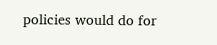policies would do for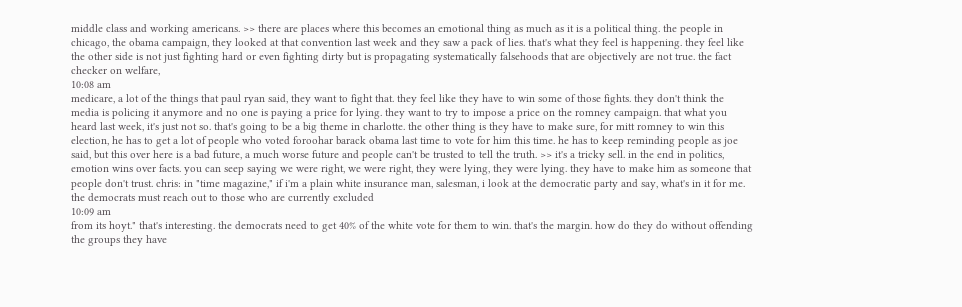middle class and working americans. >> there are places where this becomes an emotional thing as much as it is a political thing. the people in chicago, the obama campaign, they looked at that convention last week and they saw a pack of lies. that's what they feel is happening. they feel like the other side is not just fighting hard or even fighting dirty but is propagating systematically falsehoods that are objectively are not true. the fact checker on welfare,
10:08 am
medicare, a lot of the things that paul ryan said, they want to fight that. they feel like they have to win some of those fights. they don't think the media is policing it anymore and no one is paying a price for lying. they want to try to impose a price on the romney campaign. that what you heard last week, it's just not so. that's going to be a big theme in charlotte. the other thing is they have to make sure, for mitt romney to win this election, he has to get a lot of people who voted foroohar barack obama last time to vote for him this time. he has to keep reminding people as joe said, but this over here is a bad future, a much worse future and people can't be trusted to tell the truth. >> it's a tricky sell. in the end in politics, emotion wins over facts. you can seep saying we were right, we were right, they were lying, they were lying. they have to make him as someone that people don't trust. chris: in "time magazine," if i'm a plain white insurance man, salesman, i look at the democratic party and say, what's in it for me. the democrats must reach out to those who are currently excluded
10:09 am
from its hoyt." that's interesting. the democrats need to get 40% of the white vote for them to win. that's the margin. how do they do without offending the groups they have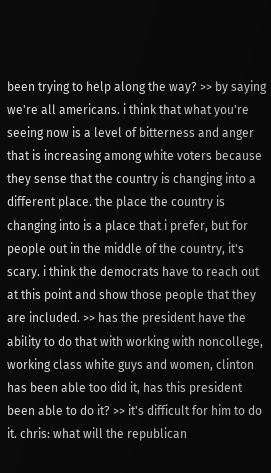been trying to help along the way? >> by saying we're all americans. i think that what you're seeing now is a level of bitterness and anger that is increasing among white voters because they sense that the country is changing into a different place. the place the country is changing into is a place that i prefer, but for people out in the middle of the country, it's scary. i think the democrats have to reach out at this point and show those people that they are included. >> has the president have the ability to do that with working with noncollege, working class white guys and women, clinton has been able too did it, has this president been able to do it? >> it's difficult for him to do it. chris: what will the republican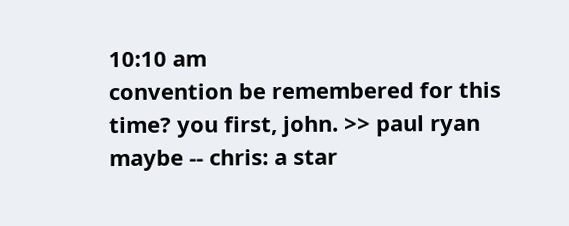10:10 am
convention be remembered for this time? you first, john. >> paul ryan maybe -- chris: a star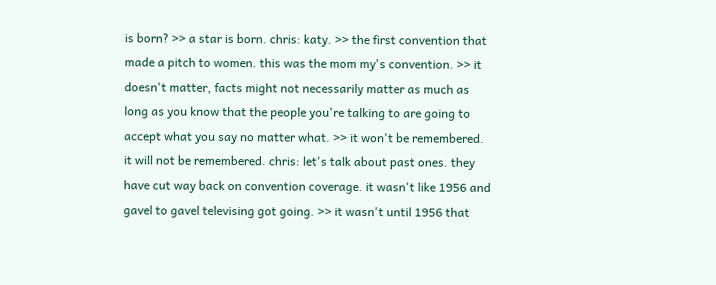is born? >> a star is born. chris: katy. >> the first convention that made a pitch to women. this was the mom my's convention. >> it doesn't matter, facts might not necessarily matter as much as long as you know that the people you're talking to are going to accept what you say no matter what. >> it won't be remembered. it will not be remembered. chris: let's talk about past ones. they have cut way back on convention coverage. it wasn't like 1956 and gavel to gavel televising got going. >> it wasn't until 1956 that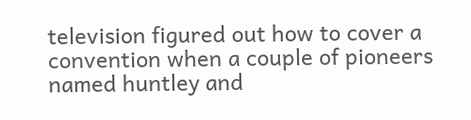television figured out how to cover a convention when a couple of pioneers named huntley and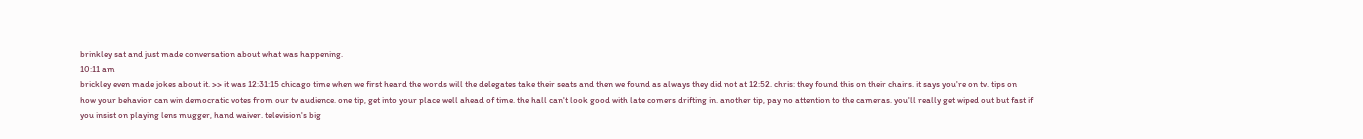brinkley sat and just made conversation about what was happening.
10:11 am
brickley even made jokes about it. >> it was 12:31:15 chicago time when we first heard the words will the delegates take their seats and then we found as always they did not at 12:52. chris: they found this on their chairs. it says you're on tv. tips on how your behavior can win democratic votes from our tv audience. one tip, get into your place well ahead of time. the hall can't look good with late comers drifting in. another tip, pay no attention to the cameras. you'll really get wiped out but fast if you insist on playing lens mugger, hand waiver. television's big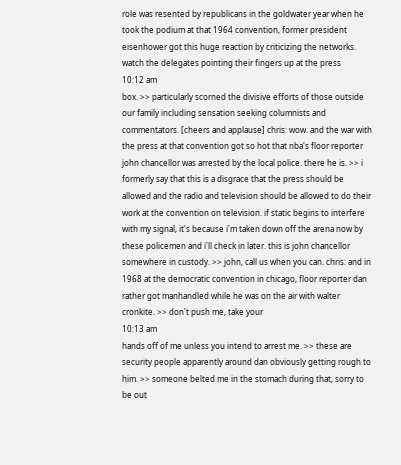role was resented by republicans in the goldwater year when he took the podium at that 1964 convention, former president eisenhower got this huge reaction by criticizing the networks. watch the delegates pointing their fingers up at the press
10:12 am
box. >> particularly scorned the divisive efforts of those outside our family including sensation seeking columnists and commentators. [cheers and applause] chris: wow. and the war with the press at that convention got so hot that nba's floor reporter john chancellor was arrested by the local police. there he is. >> i formerly say that this is a disgrace that the press should be allowed and the radio and television should be allowed to do their work at the convention on television. if static begins to interfere with my signal, it's because i'm taken down off the arena now by these policemen and i'll check in later. this is john chancellor somewhere in custody. >> john, call us when you can. chris: and in 1968 at the democratic convention in chicago, floor reporter dan rather got manhandled while he was on the air with walter cronkite. >> don't push me, take your
10:13 am
hands off of me unless you intend to arrest me. >> these are security people apparently around dan obviously getting rough to him. >> someone belted me in the stomach during that, sorry to be out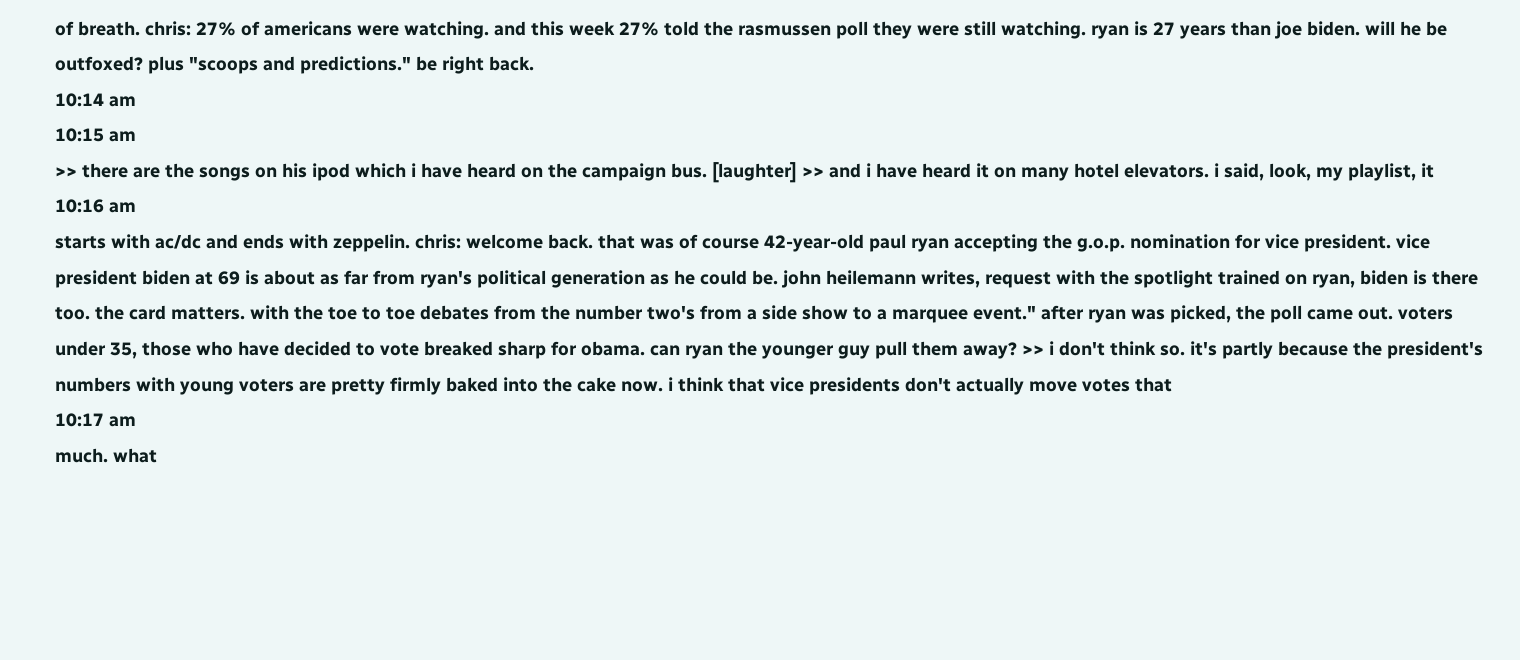of breath. chris: 27% of americans were watching. and this week 27% told the rasmussen poll they were still watching. ryan is 27 years than joe biden. will he be outfoxed? plus "scoops and predictions." be right back.
10:14 am
10:15 am
>> there are the songs on his ipod which i have heard on the campaign bus. [laughter] >> and i have heard it on many hotel elevators. i said, look, my playlist, it
10:16 am
starts with ac/dc and ends with zeppelin. chris: welcome back. that was of course 42-year-old paul ryan accepting the g.o.p. nomination for vice president. vice president biden at 69 is about as far from ryan's political generation as he could be. john heilemann writes, request with the spotlight trained on ryan, biden is there too. the card matters. with the toe to toe debates from the number two's from a side show to a marquee event." after ryan was picked, the poll came out. voters under 35, those who have decided to vote breaked sharp for obama. can ryan the younger guy pull them away? >> i don't think so. it's partly because the president's numbers with young voters are pretty firmly baked into the cake now. i think that vice presidents don't actually move votes that
10:17 am
much. what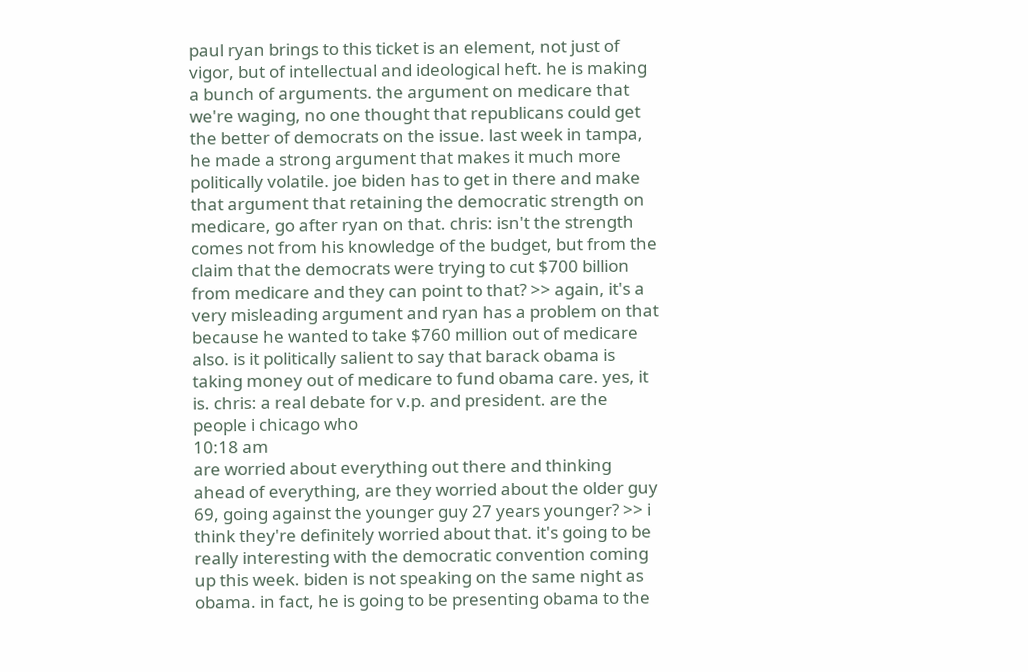paul ryan brings to this ticket is an element, not just of vigor, but of intellectual and ideological heft. he is making a bunch of arguments. the argument on medicare that we're waging, no one thought that republicans could get the better of democrats on the issue. last week in tampa, he made a strong argument that makes it much more politically volatile. joe biden has to get in there and make that argument that retaining the democratic strength on medicare, go after ryan on that. chris: isn't the strength comes not from his knowledge of the budget, but from the claim that the democrats were trying to cut $700 billion from medicare and they can point to that? >> again, it's a very misleading argument and ryan has a problem on that because he wanted to take $760 million out of medicare also. is it politically salient to say that barack obama is taking money out of medicare to fund obama care. yes, it is. chris: a real debate for v.p. and president. are the people i chicago who
10:18 am
are worried about everything out there and thinking ahead of everything, are they worried about the older guy 69, going against the younger guy 27 years younger? >> i think they're definitely worried about that. it's going to be really interesting with the democratic convention coming up this week. biden is not speaking on the same night as obama. in fact, he is going to be presenting obama to the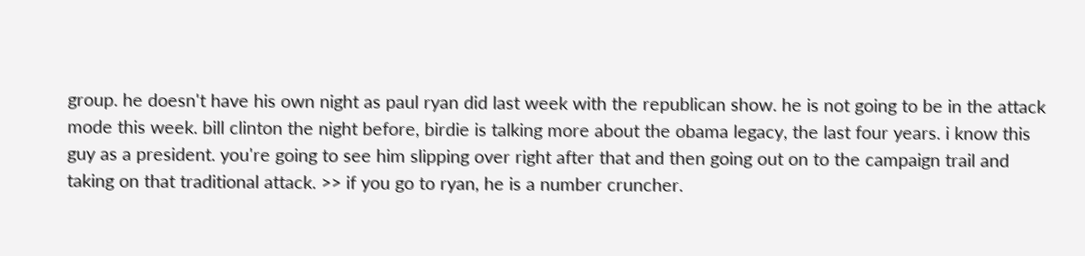group. he doesn't have his own night as paul ryan did last week with the republican show. he is not going to be in the attack mode this week. bill clinton the night before, birdie is talking more about the obama legacy, the last four years. i know this guy as a president. you're going to see him slipping over right after that and then going out on to the campaign trail and taking on that traditional attack. >> if you go to ryan, he is a number cruncher.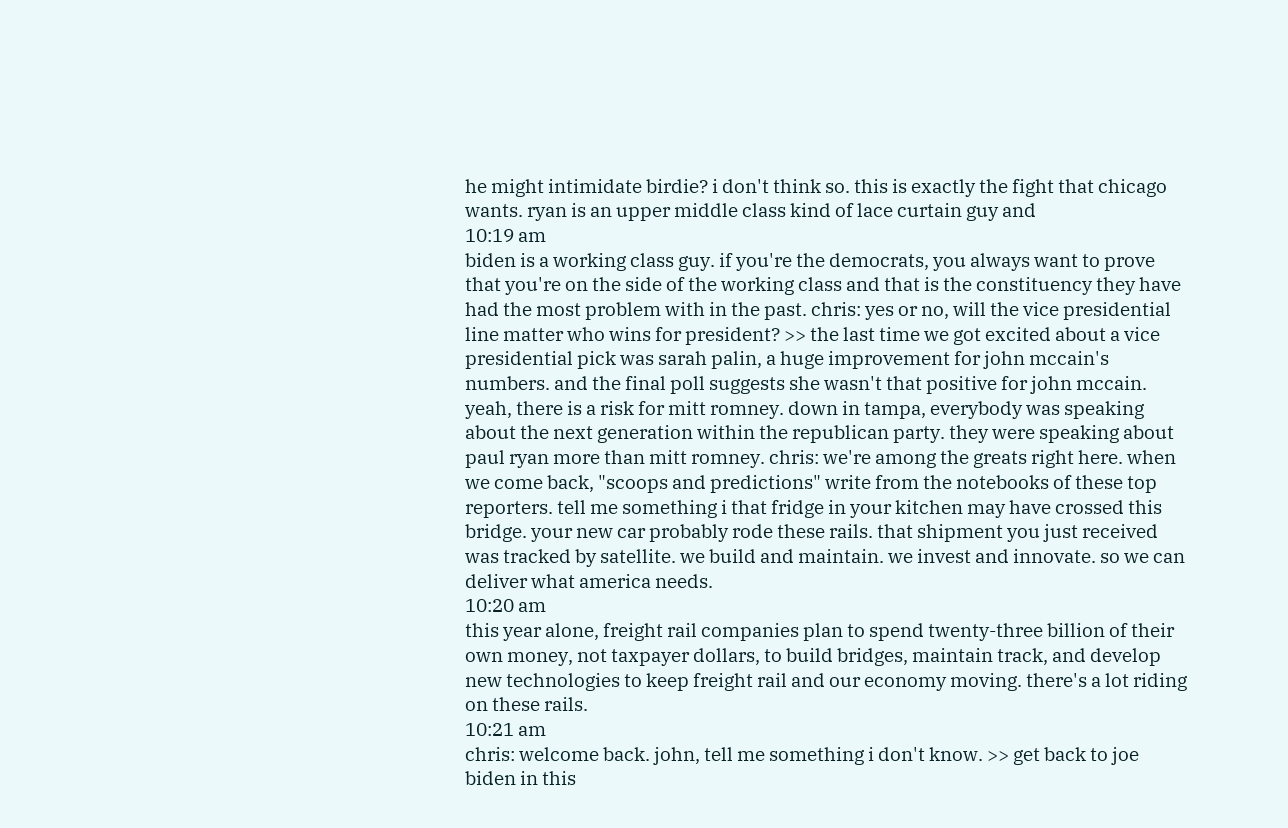he might intimidate birdie? i don't think so. this is exactly the fight that chicago wants. ryan is an upper middle class kind of lace curtain guy and
10:19 am
biden is a working class guy. if you're the democrats, you always want to prove that you're on the side of the working class and that is the constituency they have had the most problem with in the past. chris: yes or no, will the vice presidential line matter who wins for president? >> the last time we got excited about a vice presidential pick was sarah palin, a huge improvement for john mccain's numbers. and the final poll suggests she wasn't that positive for john mccain. yeah, there is a risk for mitt romney. down in tampa, everybody was speaking about the next generation within the republican party. they were speaking about paul ryan more than mitt romney. chris: we're among the greats right here. when we come back, "scoops and predictions" write from the notebooks of these top reporters. tell me something i that fridge in your kitchen may have crossed this bridge. your new car probably rode these rails. that shipment you just received was tracked by satellite. we build and maintain. we invest and innovate. so we can deliver what america needs.
10:20 am
this year alone, freight rail companies plan to spend twenty-three billion of their own money, not taxpayer dollars, to build bridges, maintain track, and develop new technologies to keep freight rail and our economy moving. there's a lot riding on these rails.
10:21 am
chris: welcome back. john, tell me something i don't know. >> get back to joe biden in this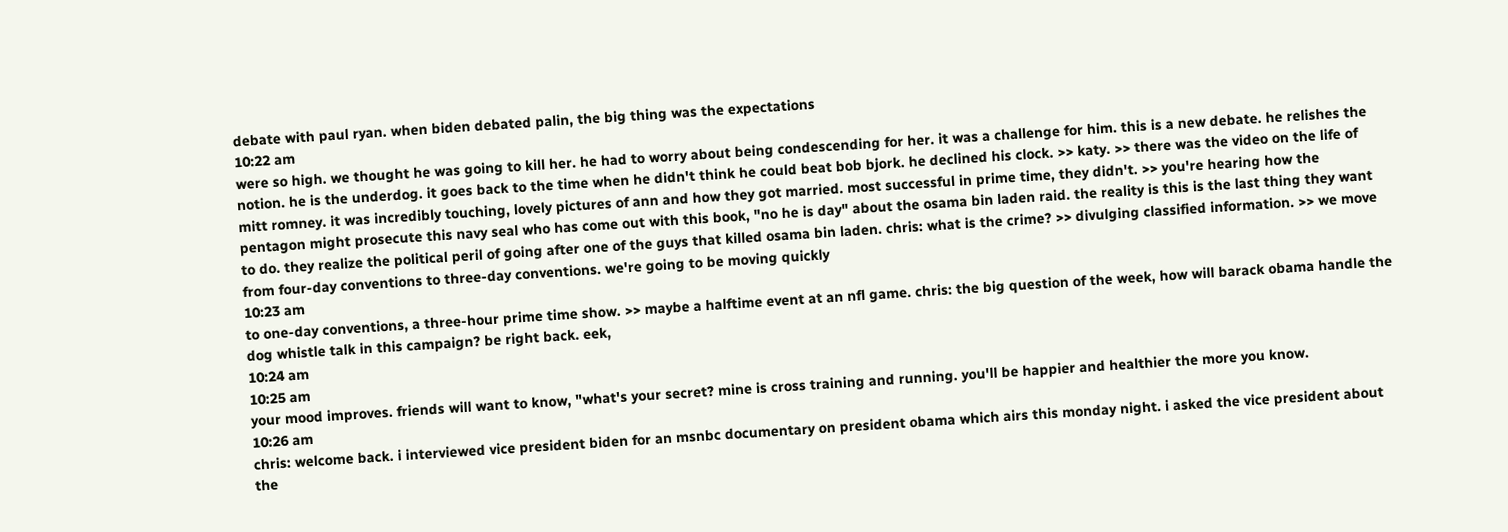debate with paul ryan. when biden debated palin, the big thing was the expectations
10:22 am
were so high. we thought he was going to kill her. he had to worry about being condescending for her. it was a challenge for him. this is a new debate. he relishes the notion. he is the underdog. it goes back to the time when he didn't think he could beat bob bjork. he declined his clock. >> katy. >> there was the video on the life of mitt romney. it was incredibly touching, lovely pictures of ann and how they got married. most successful in prime time, they didn't. >> you're hearing how the pentagon might prosecute this navy seal who has come out with this book, "no he is day" about the osama bin laden raid. the reality is this is the last thing they want to do. they realize the political peril of going after one of the guys that killed osama bin laden. chris: what is the crime? >> divulging classified information. >> we move from four-day conventions to three-day conventions. we're going to be moving quickly
10:23 am
to one-day conventions, a three-hour prime time show. >> maybe a halftime event at an nfl game. chris: the big question of the week, how will barack obama handle the dog whistle talk in this campaign? be right back. eek,
10:24 am
10:25 am
your mood improves. friends will want to know, "what's your secret? mine is cross training and running. you'll be happier and healthier the more you know.
10:26 am
chris: welcome back. i interviewed vice president biden for an msnbc documentary on president obama which airs this monday night. i asked the vice president about the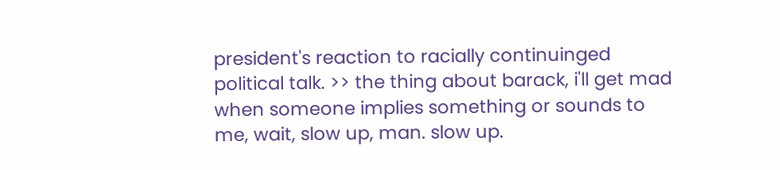president's reaction to racially continuinged political talk. >> the thing about barack, i'll get mad when someone implies something or sounds to me, wait, slow up, man. slow up.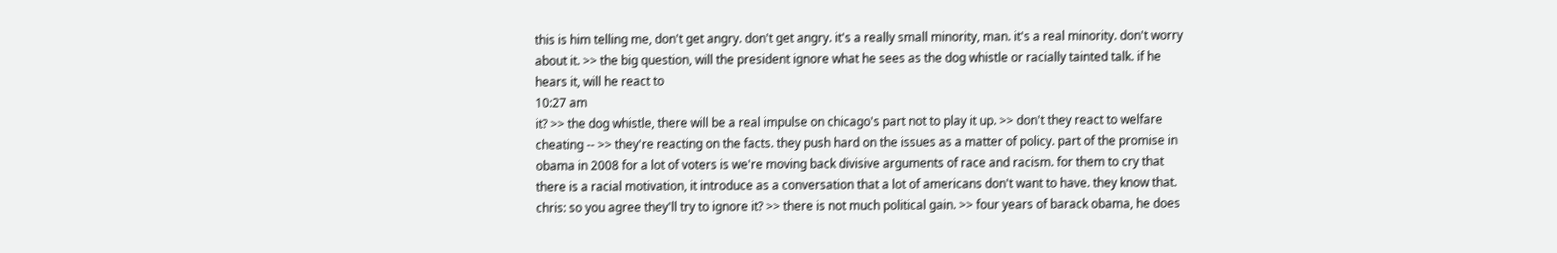this is him telling me, don't get angry. don't get angry. it's a really small minority, man. it's a real minority. don't worry about it. >> the big question, will the president ignore what he sees as the dog whistle or racially tainted talk. if he hears it, will he react to
10:27 am
it? >> the dog whistle, there will be a real impulse on chicago's part not to play it up. >> don't they react to welfare cheating -- >> they're reacting on the facts. they push hard on the issues as a matter of policy. part of the promise in obama in 2008 for a lot of voters is we're moving back divisive arguments of race and racism. for them to cry that there is a racial motivation, it introduce as a conversation that a lot of americans don't want to have. they know that. chris: so you agree they'll try to ignore it? >> there is not much political gain. >> four years of barack obama, he does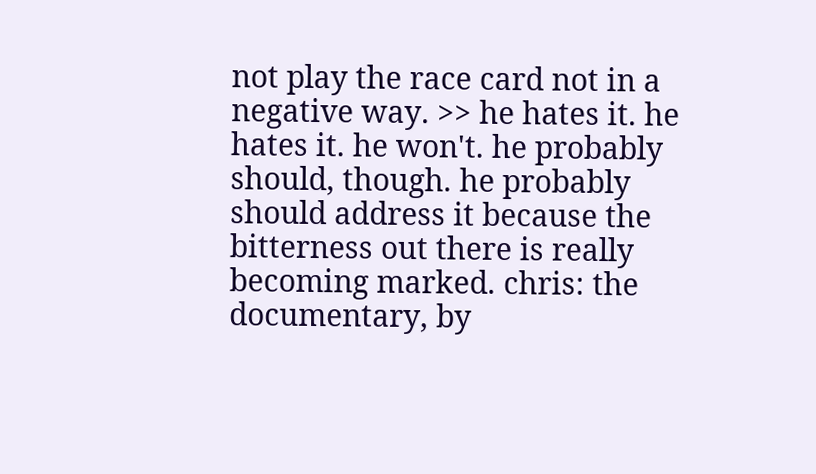not play the race card not in a negative way. >> he hates it. he hates it. he won't. he probably should, though. he probably should address it because the bitterness out there is really becoming marked. chris: the documentary, by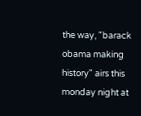the way, "barack obama making history" airs this monday night at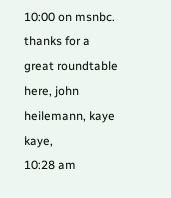10:00 on msnbc. thanks for a great roundtable here, john heilemann, kaye kaye,
10:28 am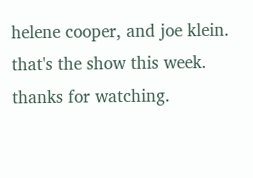helene cooper, and joe klein. that's the show this week. thanks for watching.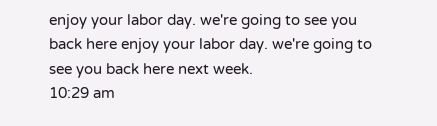enjoy your labor day. we're going to see you back here enjoy your labor day. we're going to see you back here next week.
10:29 am